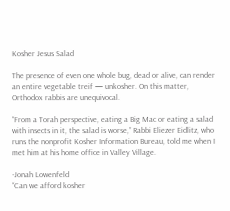Kosher Jesus Salad

The presence of even one whole bug, dead or alive, can render an entire vegetable treif — unkosher. On this matter, Orthodox rabbis are unequivocal.

“From a Torah perspective, eating a Big Mac or eating a salad with insects in it, the salad is worse,” Rabbi Eliezer Eidlitz, who runs the nonprofit Kosher Information Bureau, told me when I met him at his home office in Valley Village.

-Jonah Lowenfeld
“Can we afford kosher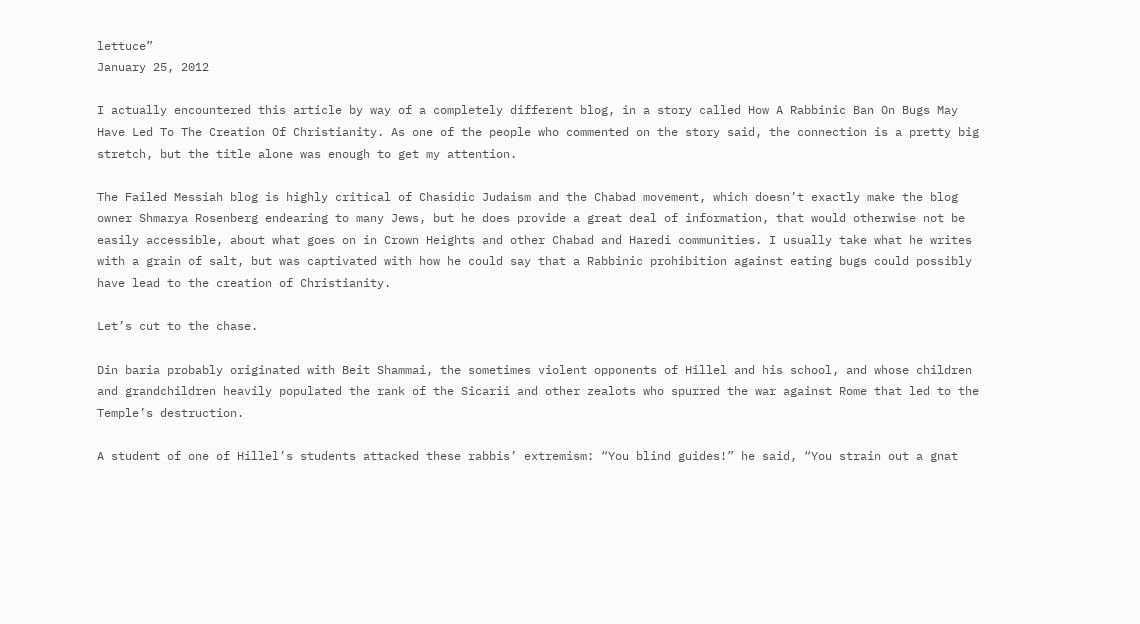lettuce”
January 25, 2012

I actually encountered this article by way of a completely different blog, in a story called How A Rabbinic Ban On Bugs May Have Led To The Creation Of Christianity. As one of the people who commented on the story said, the connection is a pretty big stretch, but the title alone was enough to get my attention.

The Failed Messiah blog is highly critical of Chasidic Judaism and the Chabad movement, which doesn’t exactly make the blog owner Shmarya Rosenberg endearing to many Jews, but he does provide a great deal of information, that would otherwise not be easily accessible, about what goes on in Crown Heights and other Chabad and Haredi communities. I usually take what he writes with a grain of salt, but was captivated with how he could say that a Rabbinic prohibition against eating bugs could possibly have lead to the creation of Christianity.

Let’s cut to the chase.

Din baria probably originated with Beit Shammai, the sometimes violent opponents of Hillel and his school, and whose children and grandchildren heavily populated the rank of the Sicarii and other zealots who spurred the war against Rome that led to the Temple’s destruction.

A student of one of Hillel’s students attacked these rabbis’ extremism: “You blind guides!” he said, “You strain out a gnat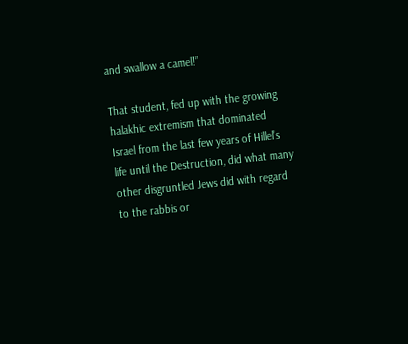and swallow a camel!”

That student, fed up with the growing halakhic extremism that dominated Israel from the last few years of Hillel’s life until the Destruction, did what many other disgruntled Jews did with regard to the rabbis or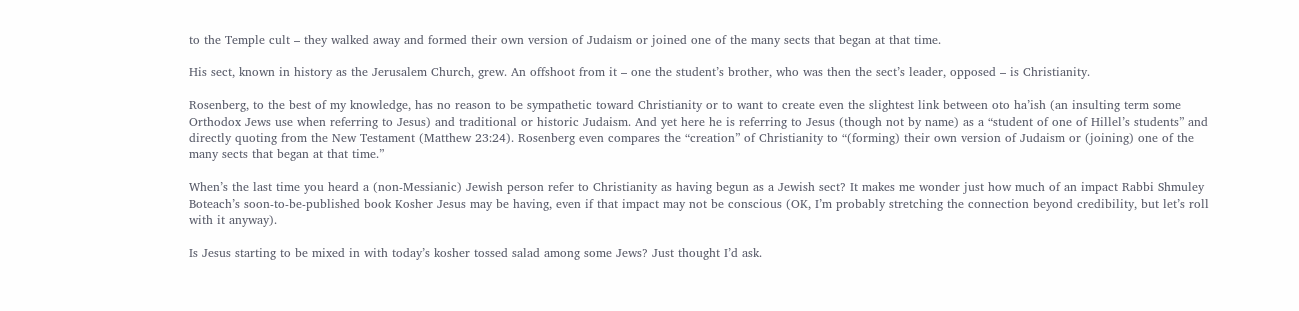to the Temple cult – they walked away and formed their own version of Judaism or joined one of the many sects that began at that time.

His sect, known in history as the Jerusalem Church, grew. An offshoot from it – one the student’s brother, who was then the sect’s leader, opposed – is Christianity.

Rosenberg, to the best of my knowledge, has no reason to be sympathetic toward Christianity or to want to create even the slightest link between oto ha’ish (an insulting term some Orthodox Jews use when referring to Jesus) and traditional or historic Judaism. And yet here he is referring to Jesus (though not by name) as a “student of one of Hillel’s students” and directly quoting from the New Testament (Matthew 23:24). Rosenberg even compares the “creation” of Christianity to “(forming) their own version of Judaism or (joining) one of the many sects that began at that time.”

When’s the last time you heard a (non-Messianic) Jewish person refer to Christianity as having begun as a Jewish sect? It makes me wonder just how much of an impact Rabbi Shmuley Boteach’s soon-to-be-published book Kosher Jesus may be having, even if that impact may not be conscious (OK, I’m probably stretching the connection beyond credibility, but let’s roll with it anyway).

Is Jesus starting to be mixed in with today’s kosher tossed salad among some Jews? Just thought I’d ask.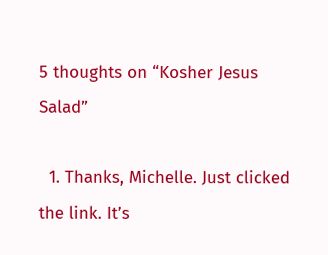5 thoughts on “Kosher Jesus Salad”

  1. Thanks, Michelle. Just clicked the link. It’s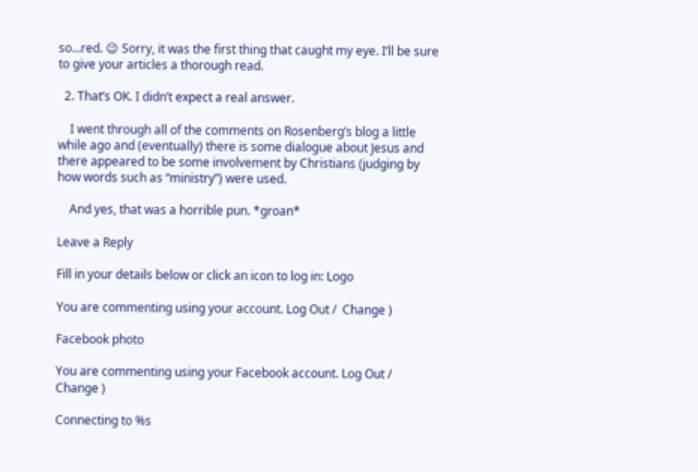so…red. 😉 Sorry, it was the first thing that caught my eye. I’ll be sure to give your articles a thorough read.

  2. That’s OK. I didn’t expect a real answer.

    I went through all of the comments on Rosenberg’s blog a little while ago and (eventually) there is some dialogue about Jesus and there appeared to be some involvement by Christians (judging by how words such as “ministry”) were used.

    And yes, that was a horrible pun. *groan*

Leave a Reply

Fill in your details below or click an icon to log in: Logo

You are commenting using your account. Log Out /  Change )

Facebook photo

You are commenting using your Facebook account. Log Out /  Change )

Connecting to %s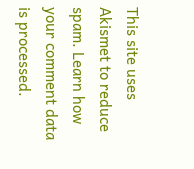This site uses Akismet to reduce spam. Learn how your comment data is processed.